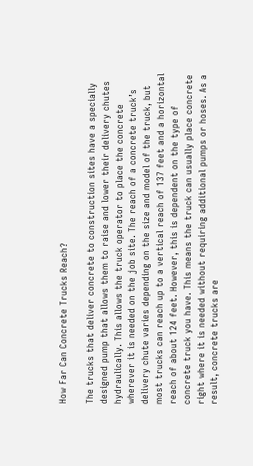How Far Can Concrete Trucks Reach?

The trucks that deliver concrete to construction sites have a specially designed pump that allows them to raise and lower their delivery chutes hydraulically. This allows the truck operator to place the concrete wherever it is needed on the job site. The reach of a concrete truck’s delivery chute varies depending on the size and model of the truck, but most trucks can reach up to a vertical reach of 137 feet and a horizontal reach of about 124 feet. However, this is dependent on the type of concrete truck you have. This means the truck can usually place concrete right where it is needed without requiring additional pumps or hoses. As a result, concrete trucks are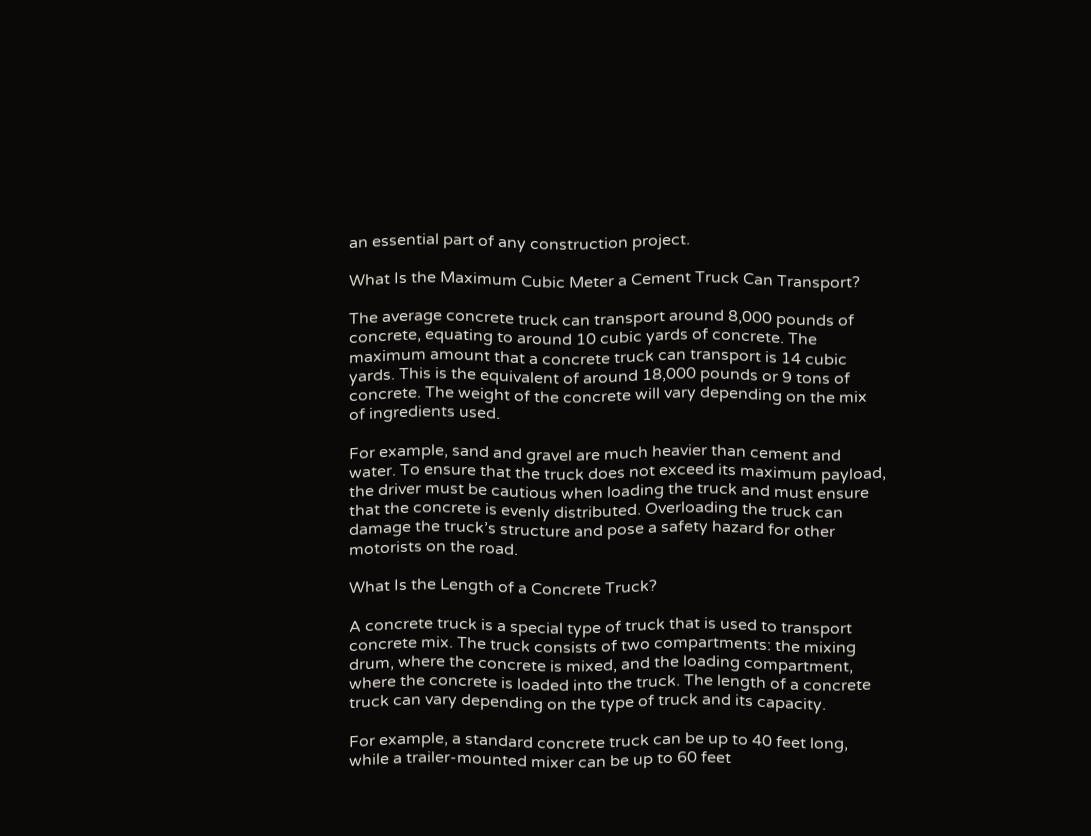an essential part of any construction project.

What Is the Maximum Cubic Meter a Cement Truck Can Transport?

The average concrete truck can transport around 8,000 pounds of concrete, equating to around 10 cubic yards of concrete. The maximum amount that a concrete truck can transport is 14 cubic yards. This is the equivalent of around 18,000 pounds or 9 tons of concrete. The weight of the concrete will vary depending on the mix of ingredients used.

For example, sand and gravel are much heavier than cement and water. To ensure that the truck does not exceed its maximum payload, the driver must be cautious when loading the truck and must ensure that the concrete is evenly distributed. Overloading the truck can damage the truck’s structure and pose a safety hazard for other motorists on the road.

What Is the Length of a Concrete Truck?

A concrete truck is a special type of truck that is used to transport concrete mix. The truck consists of two compartments: the mixing drum, where the concrete is mixed, and the loading compartment, where the concrete is loaded into the truck. The length of a concrete truck can vary depending on the type of truck and its capacity.

For example, a standard concrete truck can be up to 40 feet long, while a trailer-mounted mixer can be up to 60 feet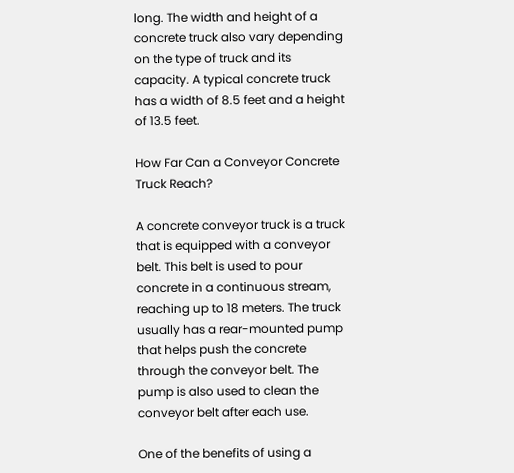long. The width and height of a concrete truck also vary depending on the type of truck and its capacity. A typical concrete truck has a width of 8.5 feet and a height of 13.5 feet.

How Far Can a Conveyor Concrete Truck Reach?

A concrete conveyor truck is a truck that is equipped with a conveyor belt. This belt is used to pour concrete in a continuous stream, reaching up to 18 meters. The truck usually has a rear-mounted pump that helps push the concrete through the conveyor belt. The pump is also used to clean the conveyor belt after each use.

One of the benefits of using a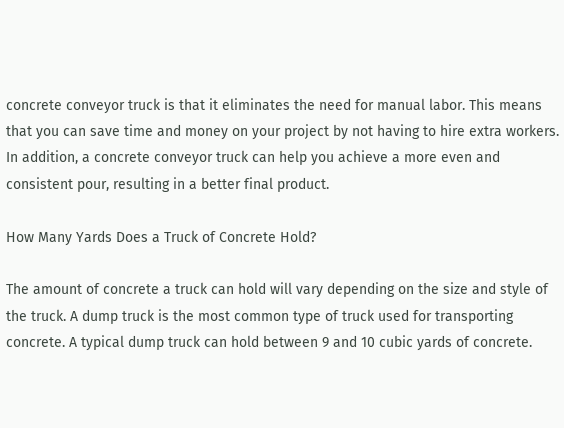concrete conveyor truck is that it eliminates the need for manual labor. This means that you can save time and money on your project by not having to hire extra workers. In addition, a concrete conveyor truck can help you achieve a more even and consistent pour, resulting in a better final product.

How Many Yards Does a Truck of Concrete Hold?

The amount of concrete a truck can hold will vary depending on the size and style of the truck. A dump truck is the most common type of truck used for transporting concrete. A typical dump truck can hold between 9 and 10 cubic yards of concrete.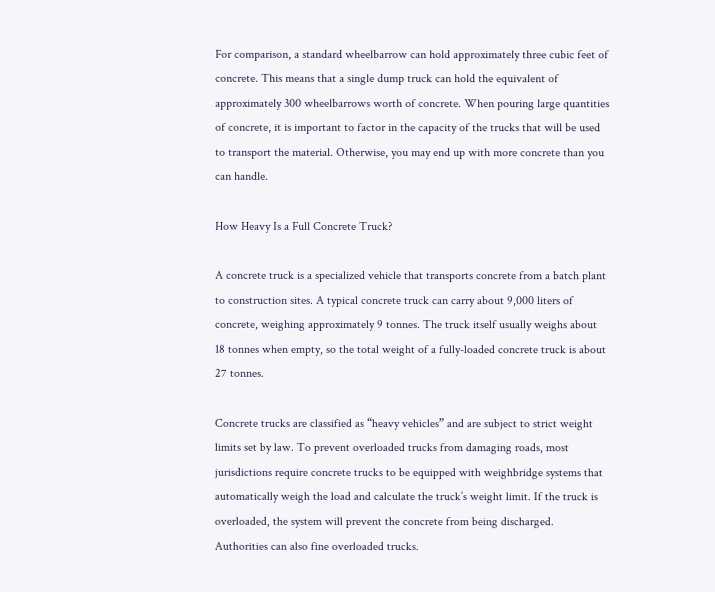For comparison, a standard wheelbarrow can hold approximately three cubic feet of concrete. This means that a single dump truck can hold the equivalent of approximately 300 wheelbarrows worth of concrete. When pouring large quantities of concrete, it is important to factor in the capacity of the trucks that will be used to transport the material. Otherwise, you may end up with more concrete than you can handle.

How Heavy Is a Full Concrete Truck?

A concrete truck is a specialized vehicle that transports concrete from a batch plant to construction sites. A typical concrete truck can carry about 9,000 liters of concrete, weighing approximately 9 tonnes. The truck itself usually weighs about 18 tonnes when empty, so the total weight of a fully-loaded concrete truck is about 27 tonnes.

Concrete trucks are classified as “heavy vehicles” and are subject to strict weight limits set by law. To prevent overloaded trucks from damaging roads, most jurisdictions require concrete trucks to be equipped with weighbridge systems that automatically weigh the load and calculate the truck’s weight limit. If the truck is overloaded, the system will prevent the concrete from being discharged. Authorities can also fine overloaded trucks.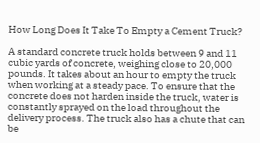How Long Does It Take To Empty a Cement Truck?

A standard concrete truck holds between 9 and 11 cubic yards of concrete, weighing close to 20,000 pounds. It takes about an hour to empty the truck when working at a steady pace. To ensure that the concrete does not harden inside the truck, water is constantly sprayed on the load throughout the delivery process. The truck also has a chute that can be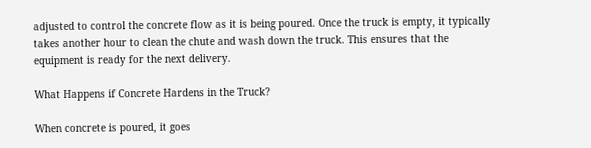adjusted to control the concrete flow as it is being poured. Once the truck is empty, it typically takes another hour to clean the chute and wash down the truck. This ensures that the equipment is ready for the next delivery.

What Happens if Concrete Hardens in the Truck?

When concrete is poured, it goes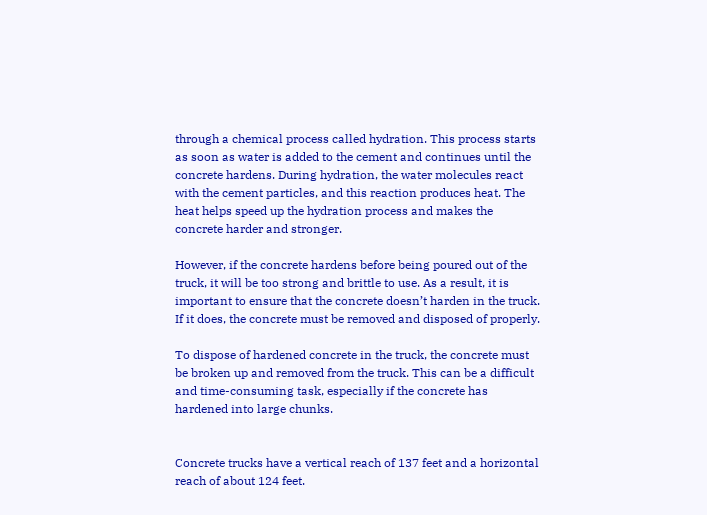through a chemical process called hydration. This process starts as soon as water is added to the cement and continues until the concrete hardens. During hydration, the water molecules react with the cement particles, and this reaction produces heat. The heat helps speed up the hydration process and makes the concrete harder and stronger.

However, if the concrete hardens before being poured out of the truck, it will be too strong and brittle to use. As a result, it is important to ensure that the concrete doesn’t harden in the truck. If it does, the concrete must be removed and disposed of properly.

To dispose of hardened concrete in the truck, the concrete must be broken up and removed from the truck. This can be a difficult and time-consuming task, especially if the concrete has hardened into large chunks.


Concrete trucks have a vertical reach of 137 feet and a horizontal reach of about 124 feet.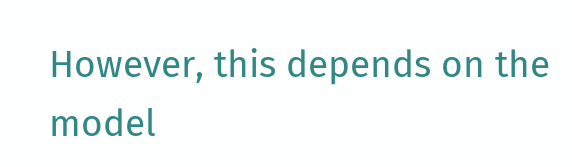However, this depends on the model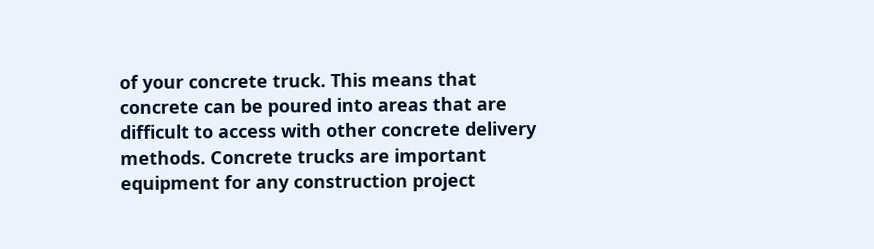of your concrete truck. This means that concrete can be poured into areas that are difficult to access with other concrete delivery methods. Concrete trucks are important equipment for any construction project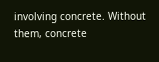involving concrete. Without them, concrete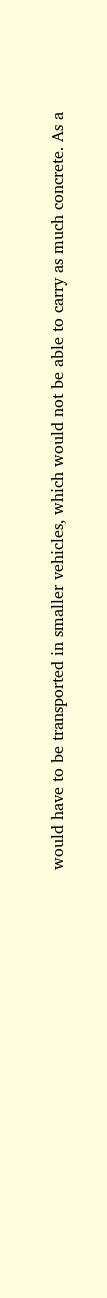would have to be transported in smaller vehicles, which would not be able to carry as much concrete. As a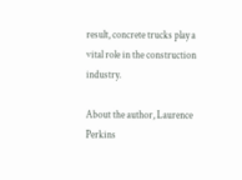result, concrete trucks play a vital role in the construction industry.

About the author, Laurence Perkins